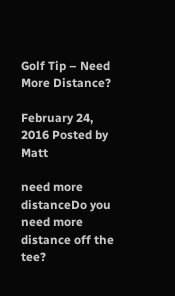Golf Tip – Need More Distance?

February 24, 2016 Posted by Matt

need more distanceDo you need more distance off the tee?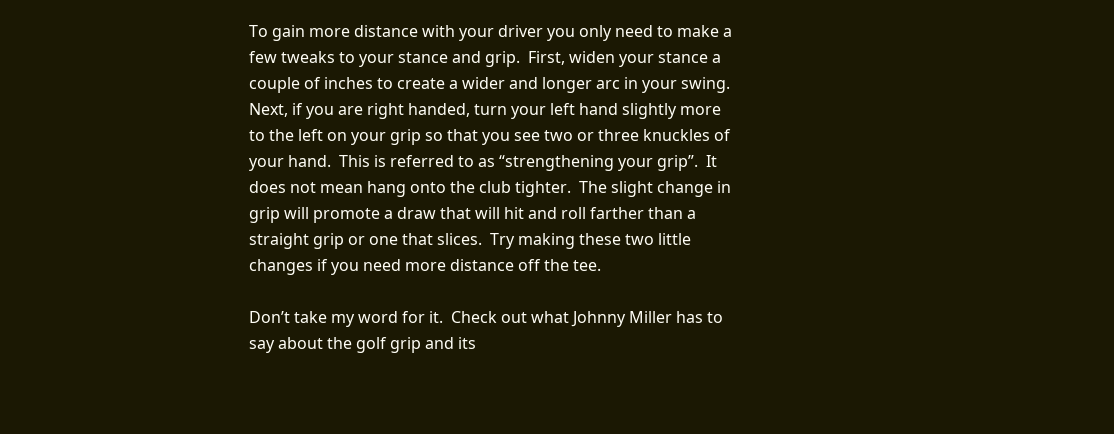To gain more distance with your driver you only need to make a few tweaks to your stance and grip.  First, widen your stance a couple of inches to create a wider and longer arc in your swing.  Next, if you are right handed, turn your left hand slightly more to the left on your grip so that you see two or three knuckles of your hand.  This is referred to as “strengthening your grip”.  It does not mean hang onto the club tighter.  The slight change in grip will promote a draw that will hit and roll farther than a straight grip or one that slices.  Try making these two little changes if you need more distance off the tee.

Don’t take my word for it.  Check out what Johnny Miller has to say about the golf grip and its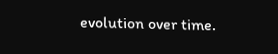evolution over time.